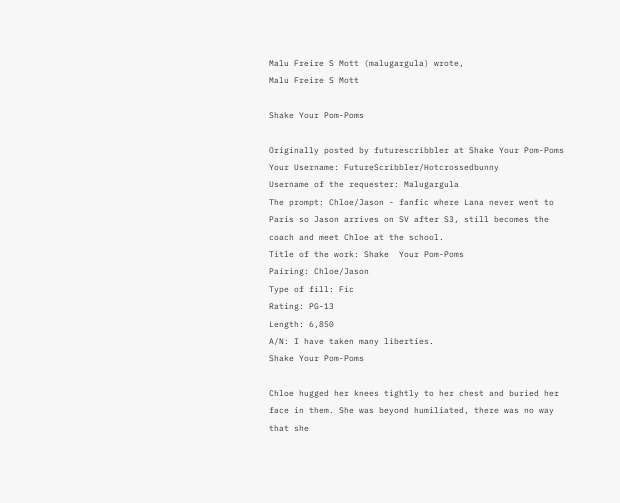Malu Freire S Mott (malugargula) wrote,
Malu Freire S Mott

Shake Your Pom-Poms

Originally posted by futurescribbler at Shake Your Pom-Poms
Your Username: FutureScribbler/Hotcrossedbunny
Username of the requester: Malugargula
The prompt: Chloe/Jason - fanfic where Lana never went to Paris so Jason arrives on SV after S3, still becomes the coach and meet Chloe at the school.
Title of the work: Shake  Your Pom-Poms
Pairing: Chloe/Jason
Type of fill: Fic
Rating: PG-13
Length: 6,850
A/N: I have taken many liberties.
Shake Your Pom-Poms

Chloe hugged her knees tightly to her chest and buried her face in them. She was beyond humiliated, there was no way that she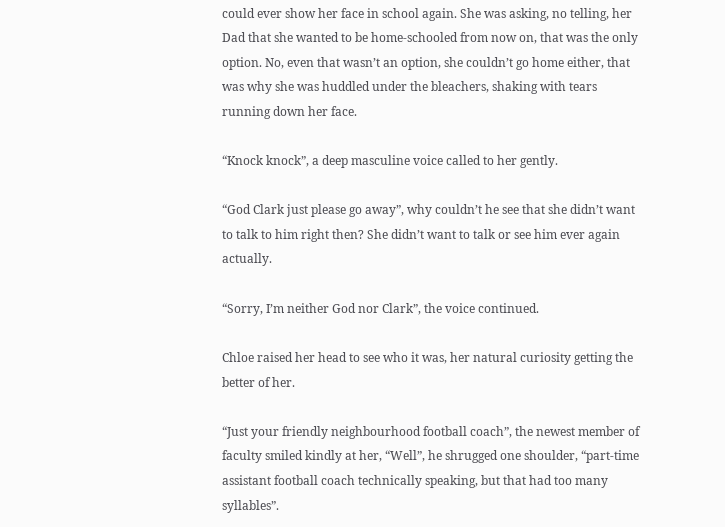could ever show her face in school again. She was asking, no telling, her Dad that she wanted to be home-schooled from now on, that was the only option. No, even that wasn’t an option, she couldn’t go home either, that was why she was huddled under the bleachers, shaking with tears running down her face.

“Knock knock”, a deep masculine voice called to her gently.

“God Clark just please go away”, why couldn’t he see that she didn’t want to talk to him right then? She didn’t want to talk or see him ever again actually.

“Sorry, I’m neither God nor Clark”, the voice continued.

Chloe raised her head to see who it was, her natural curiosity getting the better of her.

“Just your friendly neighbourhood football coach”, the newest member of faculty smiled kindly at her, “Well”, he shrugged one shoulder, “part-time assistant football coach technically speaking, but that had too many syllables”.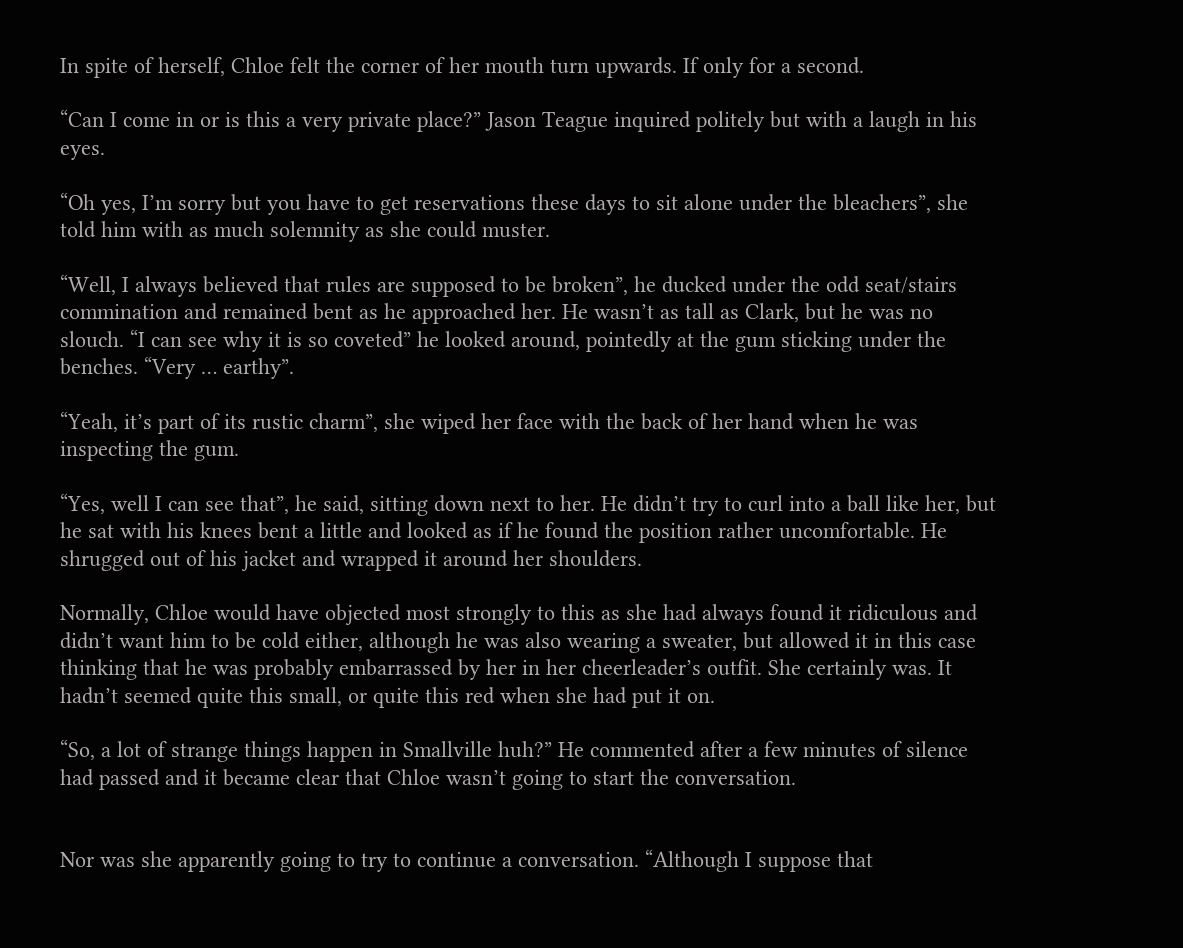In spite of herself, Chloe felt the corner of her mouth turn upwards. If only for a second.

“Can I come in or is this a very private place?” Jason Teague inquired politely but with a laugh in his eyes.

“Oh yes, I’m sorry but you have to get reservations these days to sit alone under the bleachers”, she told him with as much solemnity as she could muster.

“Well, I always believed that rules are supposed to be broken”, he ducked under the odd seat/stairs commination and remained bent as he approached her. He wasn’t as tall as Clark, but he was no slouch. “I can see why it is so coveted” he looked around, pointedly at the gum sticking under the benches. “Very … earthy”.

“Yeah, it’s part of its rustic charm”, she wiped her face with the back of her hand when he was inspecting the gum.

“Yes, well I can see that”, he said, sitting down next to her. He didn’t try to curl into a ball like her, but he sat with his knees bent a little and looked as if he found the position rather uncomfortable. He shrugged out of his jacket and wrapped it around her shoulders.

Normally, Chloe would have objected most strongly to this as she had always found it ridiculous and didn’t want him to be cold either, although he was also wearing a sweater, but allowed it in this case thinking that he was probably embarrassed by her in her cheerleader’s outfit. She certainly was. It hadn’t seemed quite this small, or quite this red when she had put it on.

“So, a lot of strange things happen in Smallville huh?” He commented after a few minutes of silence had passed and it became clear that Chloe wasn’t going to start the conversation.


Nor was she apparently going to try to continue a conversation. “Although I suppose that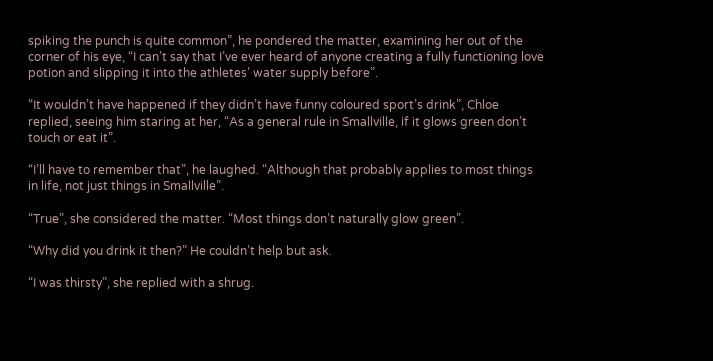spiking the punch is quite common”, he pondered the matter, examining her out of the corner of his eye, “I can’t say that I’ve ever heard of anyone creating a fully functioning love potion and slipping it into the athletes’ water supply before”.

“It wouldn’t have happened if they didn’t have funny coloured sport’s drink”, Chloe replied, seeing him staring at her, “As a general rule in Smallville, if it glows green don’t touch or eat it”.

“I’ll have to remember that”, he laughed. “Although that probably applies to most things in life, not just things in Smallville”.

“True”, she considered the matter. “Most things don’t naturally glow green”.

“Why did you drink it then?” He couldn’t help but ask.

“I was thirsty”, she replied with a shrug.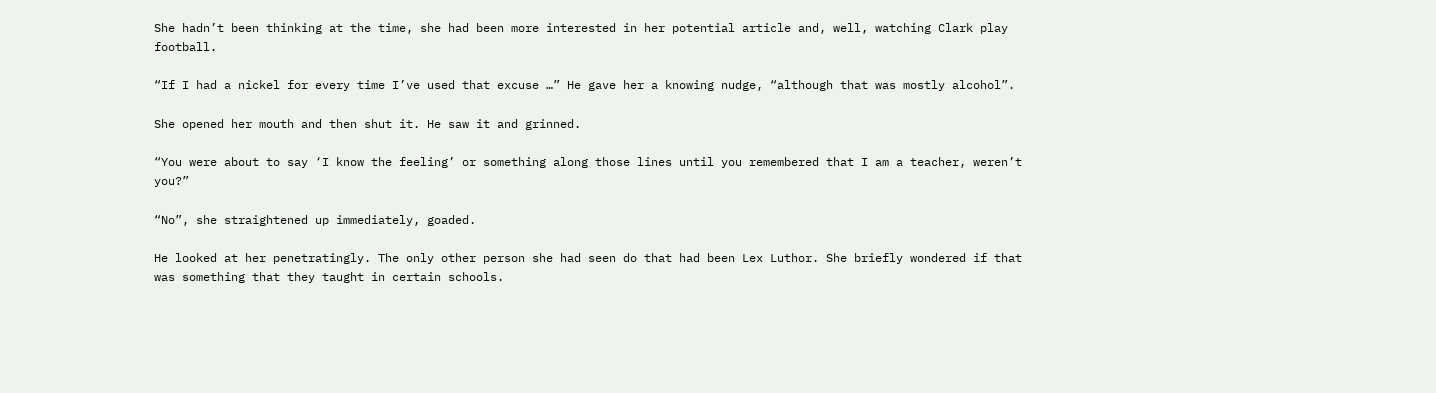She hadn’t been thinking at the time, she had been more interested in her potential article and, well, watching Clark play football.

“If I had a nickel for every time I’ve used that excuse …” He gave her a knowing nudge, “although that was mostly alcohol”.

She opened her mouth and then shut it. He saw it and grinned.

“You were about to say ‘I know the feeling’ or something along those lines until you remembered that I am a teacher, weren’t you?”

“No”, she straightened up immediately, goaded.

He looked at her penetratingly. The only other person she had seen do that had been Lex Luthor. She briefly wondered if that was something that they taught in certain schools.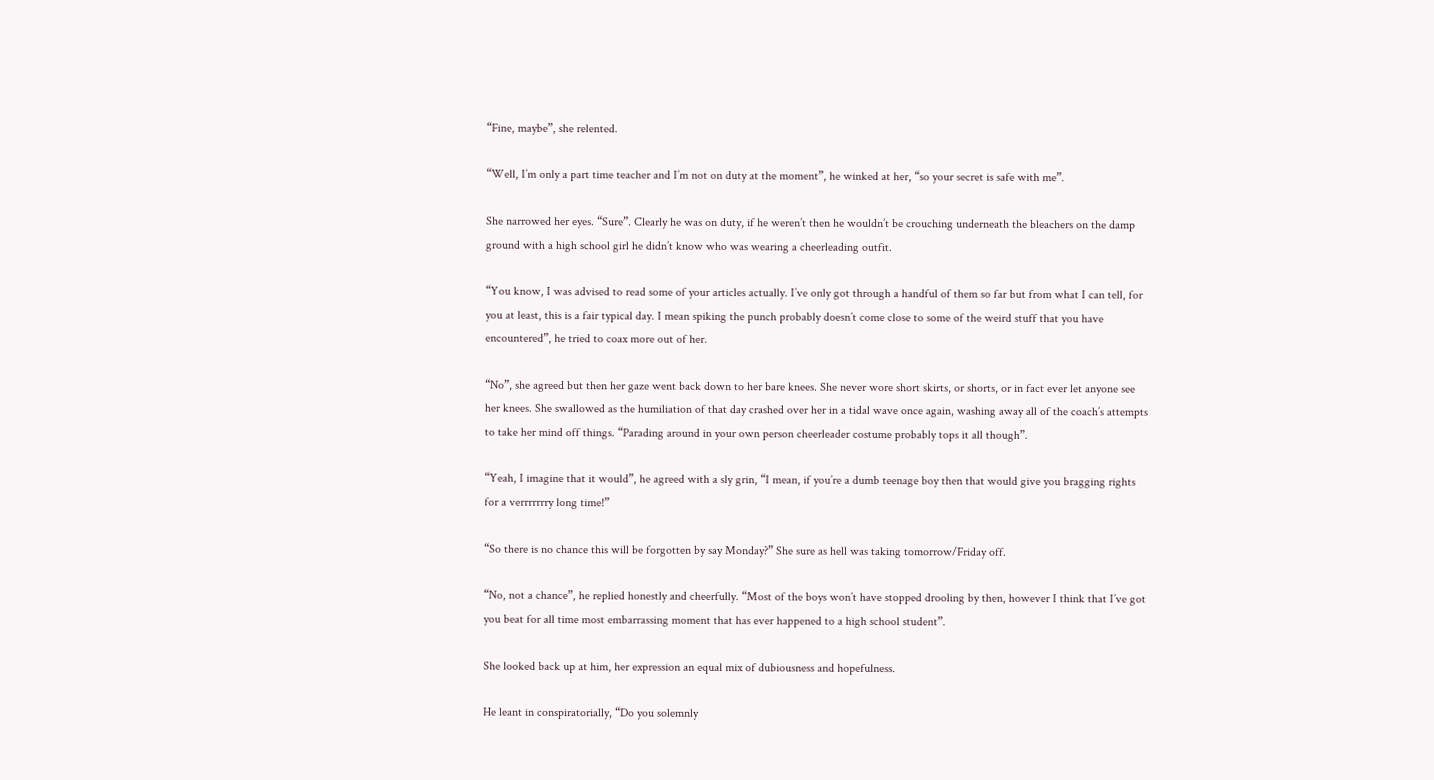“Fine, maybe”, she relented.

“Well, I’m only a part time teacher and I’m not on duty at the moment”, he winked at her, “so your secret is safe with me”.

She narrowed her eyes. “Sure”. Clearly he was on duty, if he weren’t then he wouldn’t be crouching underneath the bleachers on the damp ground with a high school girl he didn’t know who was wearing a cheerleading outfit.

“You know, I was advised to read some of your articles actually. I’ve only got through a handful of them so far but from what I can tell, for you at least, this is a fair typical day. I mean spiking the punch probably doesn’t come close to some of the weird stuff that you have encountered”, he tried to coax more out of her.

“No”, she agreed but then her gaze went back down to her bare knees. She never wore short skirts, or shorts, or in fact ever let anyone see her knees. She swallowed as the humiliation of that day crashed over her in a tidal wave once again, washing away all of the coach’s attempts to take her mind off things. “Parading around in your own person cheerleader costume probably tops it all though”.

“Yeah, I imagine that it would”, he agreed with a sly grin, “I mean, if you’re a dumb teenage boy then that would give you bragging rights for a verrrrrrry long time!”

“So there is no chance this will be forgotten by say Monday?” She sure as hell was taking tomorrow/Friday off.

“No, not a chance”, he replied honestly and cheerfully. “Most of the boys won’t have stopped drooling by then, however I think that I’ve got you beat for all time most embarrassing moment that has ever happened to a high school student”.

She looked back up at him, her expression an equal mix of dubiousness and hopefulness.

He leant in conspiratorially, “Do you solemnly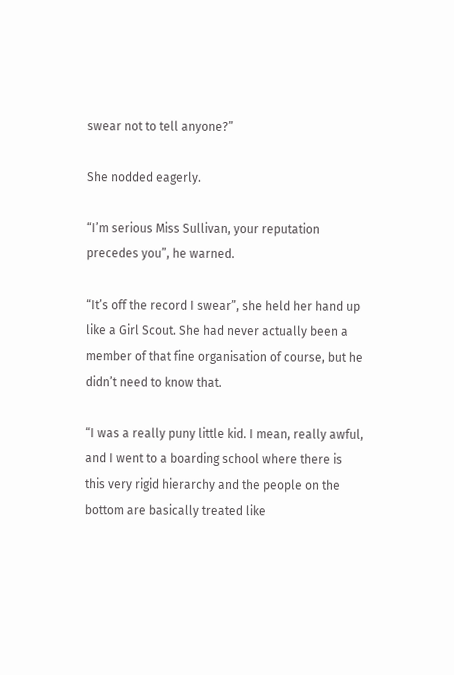swear not to tell anyone?”

She nodded eagerly.

“I’m serious Miss Sullivan, your reputation precedes you”, he warned.

“It’s off the record I swear”, she held her hand up like a Girl Scout. She had never actually been a member of that fine organisation of course, but he didn’t need to know that.

“I was a really puny little kid. I mean, really awful, and I went to a boarding school where there is this very rigid hierarchy and the people on the bottom are basically treated like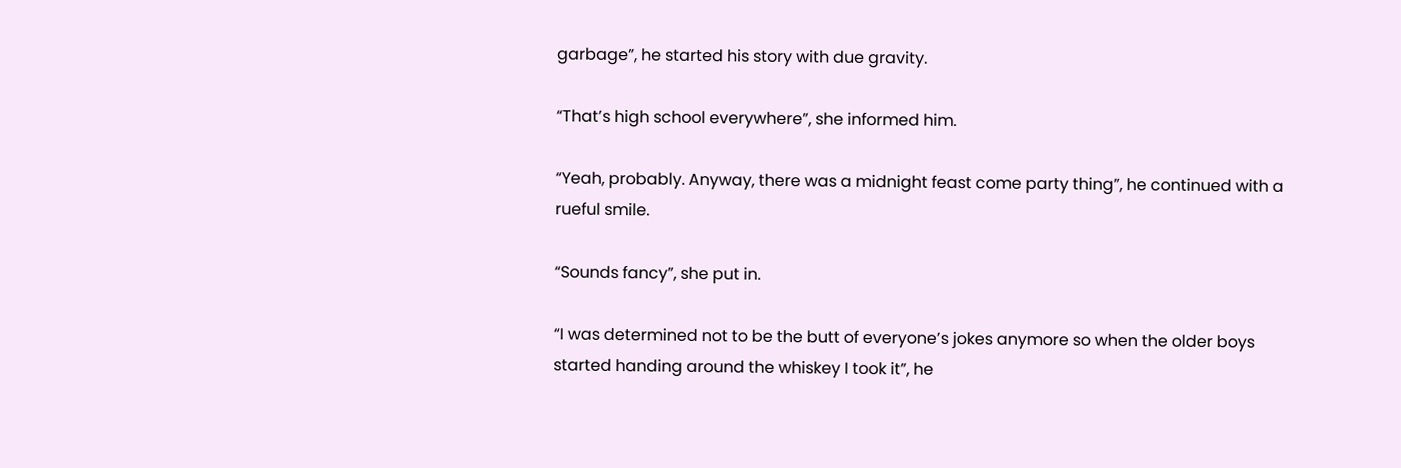garbage”, he started his story with due gravity.

“That’s high school everywhere”, she informed him.

“Yeah, probably. Anyway, there was a midnight feast come party thing”, he continued with a rueful smile.

“Sounds fancy”, she put in.

“I was determined not to be the butt of everyone’s jokes anymore so when the older boys started handing around the whiskey I took it”, he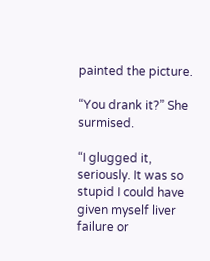painted the picture.

“You drank it?” She surmised.

“I glugged it, seriously. It was so stupid I could have given myself liver failure or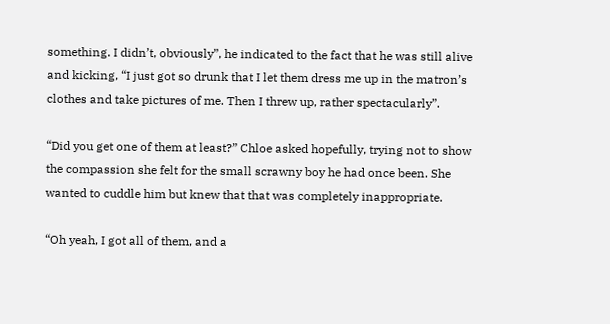something. I didn’t, obviously”, he indicated to the fact that he was still alive and kicking, “I just got so drunk that I let them dress me up in the matron’s clothes and take pictures of me. Then I threw up, rather spectacularly”.

“Did you get one of them at least?” Chloe asked hopefully, trying not to show the compassion she felt for the small scrawny boy he had once been. She wanted to cuddle him but knew that that was completely inappropriate.

“Oh yeah, I got all of them, and a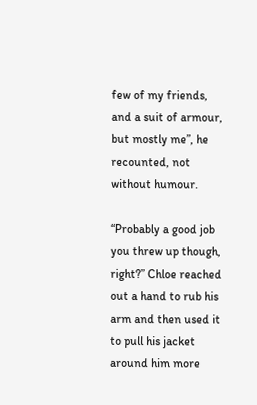few of my friends, and a suit of armour, but mostly me”, he recounted, not without humour.

“Probably a good job you threw up though, right?” Chloe reached out a hand to rub his arm and then used it to pull his jacket around him more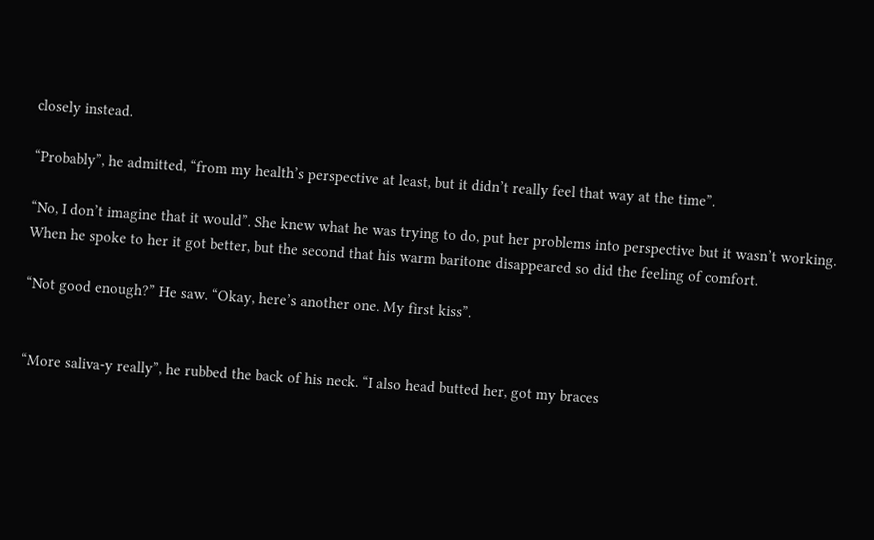closely instead.

“Probably”, he admitted, “from my health’s perspective at least, but it didn’t really feel that way at the time”.

“No, I don’t imagine that it would”. She knew what he was trying to do, put her problems into perspective but it wasn’t working. When he spoke to her it got better, but the second that his warm baritone disappeared so did the feeling of comfort.

“Not good enough?” He saw. “Okay, here’s another one. My first kiss”.


“More saliva-y really”, he rubbed the back of his neck. “I also head butted her, got my braces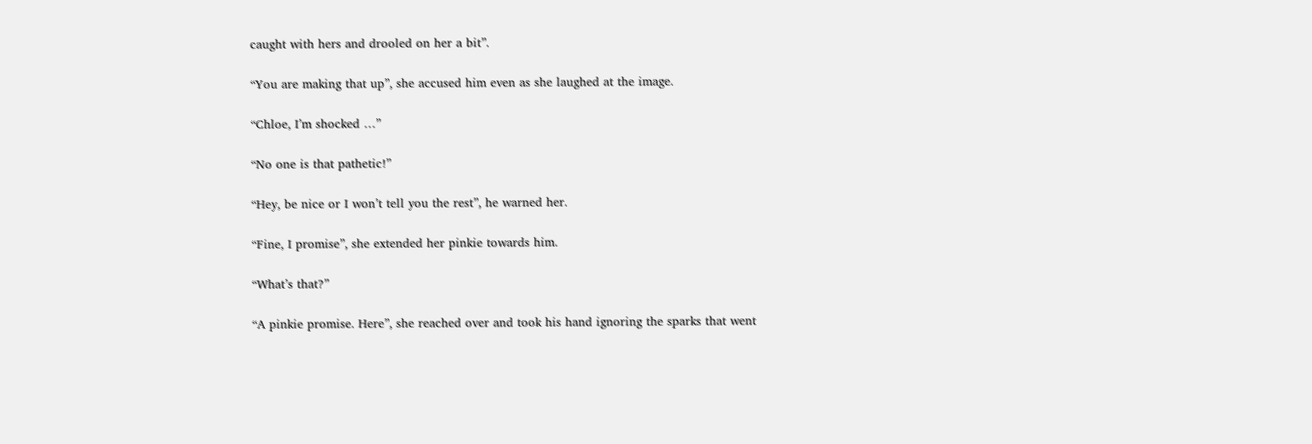caught with hers and drooled on her a bit”.

“You are making that up”, she accused him even as she laughed at the image.

“Chloe, I’m shocked …”

“No one is that pathetic!”

“Hey, be nice or I won’t tell you the rest”, he warned her.

“Fine, I promise”, she extended her pinkie towards him.

“What’s that?”

“A pinkie promise. Here”, she reached over and took his hand ignoring the sparks that went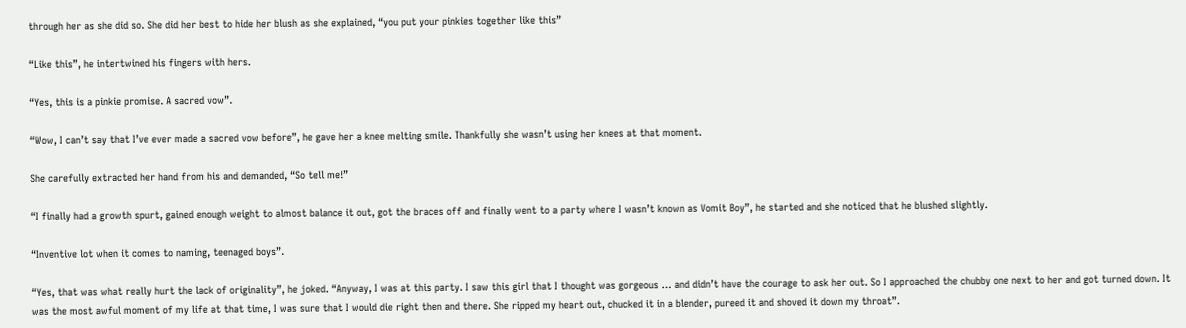through her as she did so. She did her best to hide her blush as she explained, “you put your pinkies together like this”

“Like this”, he intertwined his fingers with hers.

“Yes, this is a pinkie promise. A sacred vow”.

“Wow, I can’t say that I’ve ever made a sacred vow before”, he gave her a knee melting smile. Thankfully she wasn’t using her knees at that moment.

She carefully extracted her hand from his and demanded, “So tell me!”

“I finally had a growth spurt, gained enough weight to almost balance it out, got the braces off and finally went to a party where I wasn’t known as Vomit Boy”, he started and she noticed that he blushed slightly.

“Inventive lot when it comes to naming, teenaged boys”.

“Yes, that was what really hurt the lack of originality”, he joked. “Anyway, I was at this party. I saw this girl that I thought was gorgeous … and didn’t have the courage to ask her out. So I approached the chubby one next to her and got turned down. It was the most awful moment of my life at that time, I was sure that I would die right then and there. She ripped my heart out, chucked it in a blender, pureed it and shoved it down my throat”.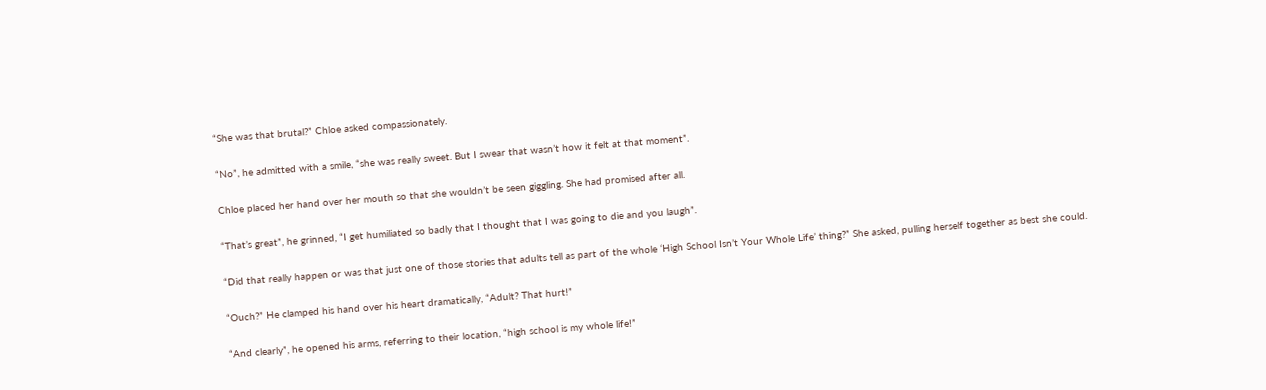“She was that brutal?” Chloe asked compassionately.

“No”, he admitted with a smile, “she was really sweet. But I swear that wasn’t how it felt at that moment”.

Chloe placed her hand over her mouth so that she wouldn’t be seen giggling. She had promised after all.

“That’s great”, he grinned, “I get humiliated so badly that I thought that I was going to die and you laugh”.

“Did that really happen or was that just one of those stories that adults tell as part of the whole ‘High School Isn’t Your Whole Life’ thing?” She asked, pulling herself together as best she could.

“Ouch?” He clamped his hand over his heart dramatically, “Adult? That hurt!”

“And clearly”, he opened his arms, referring to their location, “high school is my whole life!”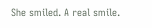She smiled. A real smile.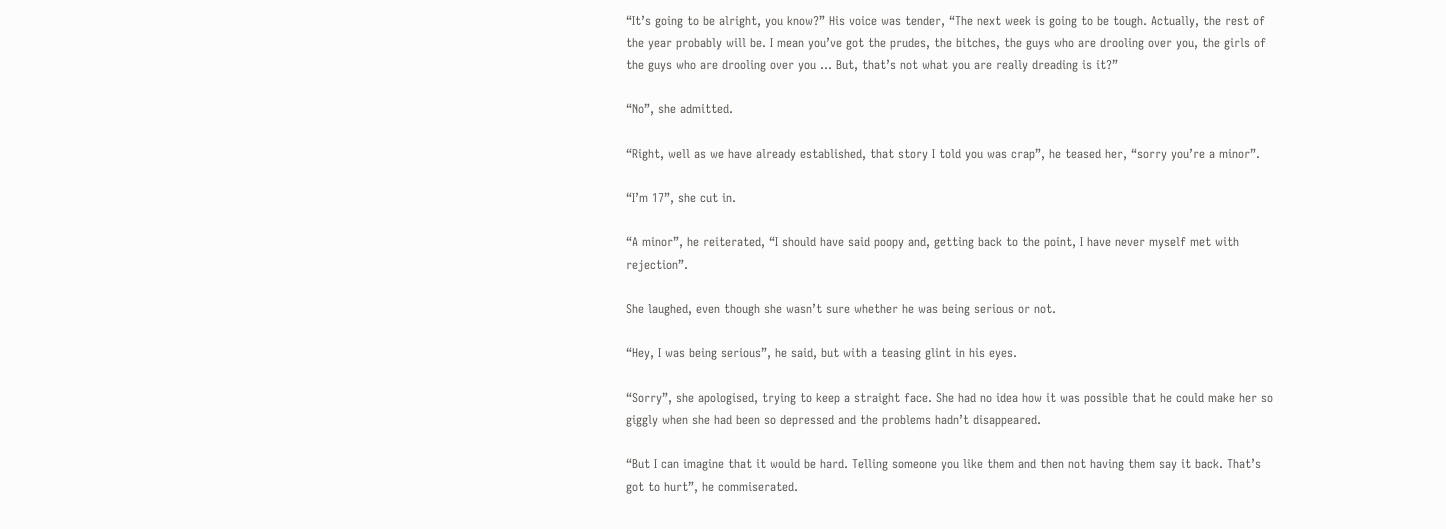“It’s going to be alright, you know?” His voice was tender, “The next week is going to be tough. Actually, the rest of the year probably will be. I mean you’ve got the prudes, the bitches, the guys who are drooling over you, the girls of the guys who are drooling over you … But, that’s not what you are really dreading is it?”

“No”, she admitted.

“Right, well as we have already established, that story I told you was crap”, he teased her, “sorry you’re a minor”.

“I’m 17”, she cut in.

“A minor”, he reiterated, “I should have said poopy and, getting back to the point, I have never myself met with rejection”.

She laughed, even though she wasn’t sure whether he was being serious or not.

“Hey, I was being serious”, he said, but with a teasing glint in his eyes.

“Sorry”, she apologised, trying to keep a straight face. She had no idea how it was possible that he could make her so giggly when she had been so depressed and the problems hadn’t disappeared.

“But I can imagine that it would be hard. Telling someone you like them and then not having them say it back. That’s got to hurt”, he commiserated.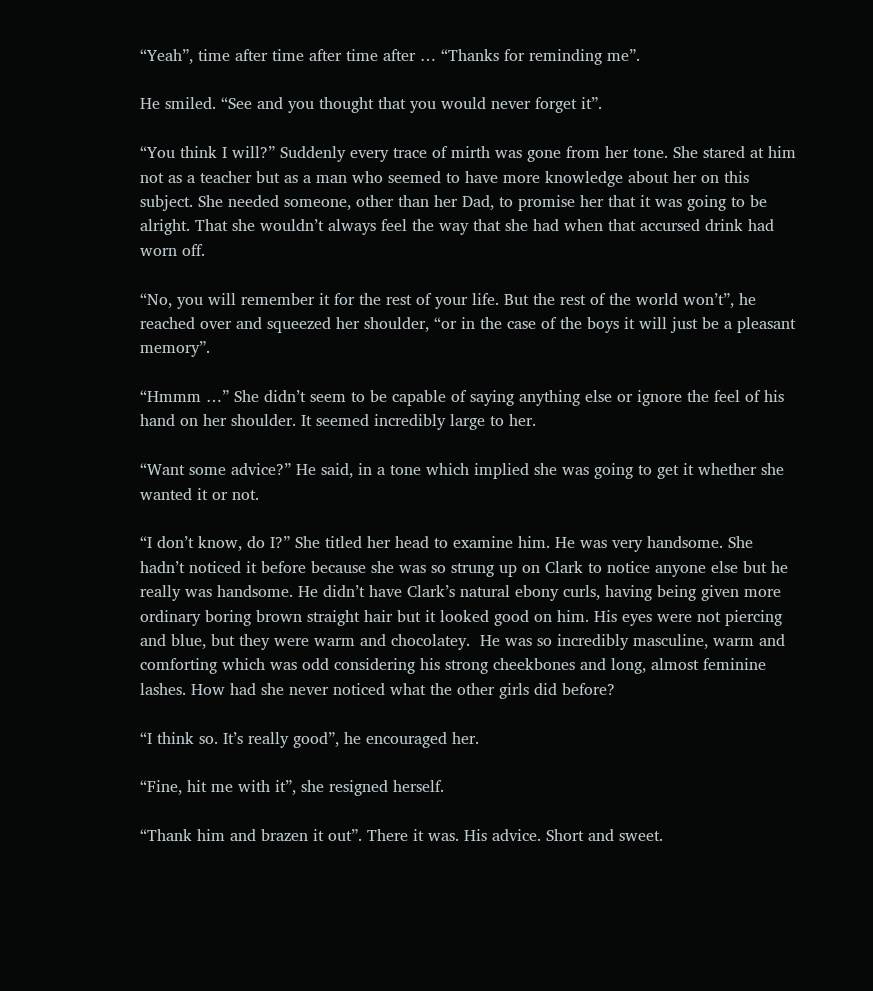“Yeah”, time after time after time after … “Thanks for reminding me”.

He smiled. “See and you thought that you would never forget it”.

“You think I will?” Suddenly every trace of mirth was gone from her tone. She stared at him not as a teacher but as a man who seemed to have more knowledge about her on this subject. She needed someone, other than her Dad, to promise her that it was going to be alright. That she wouldn’t always feel the way that she had when that accursed drink had worn off.

“No, you will remember it for the rest of your life. But the rest of the world won’t”, he reached over and squeezed her shoulder, “or in the case of the boys it will just be a pleasant memory”.

“Hmmm …” She didn’t seem to be capable of saying anything else or ignore the feel of his hand on her shoulder. It seemed incredibly large to her.

“Want some advice?” He said, in a tone which implied she was going to get it whether she wanted it or not.

“I don’t know, do I?” She titled her head to examine him. He was very handsome. She hadn’t noticed it before because she was so strung up on Clark to notice anyone else but he really was handsome. He didn’t have Clark’s natural ebony curls, having being given more ordinary boring brown straight hair but it looked good on him. His eyes were not piercing and blue, but they were warm and chocolatey.  He was so incredibly masculine, warm and comforting which was odd considering his strong cheekbones and long, almost feminine lashes. How had she never noticed what the other girls did before?

“I think so. It’s really good”, he encouraged her.

“Fine, hit me with it”, she resigned herself.

“Thank him and brazen it out”. There it was. His advice. Short and sweet.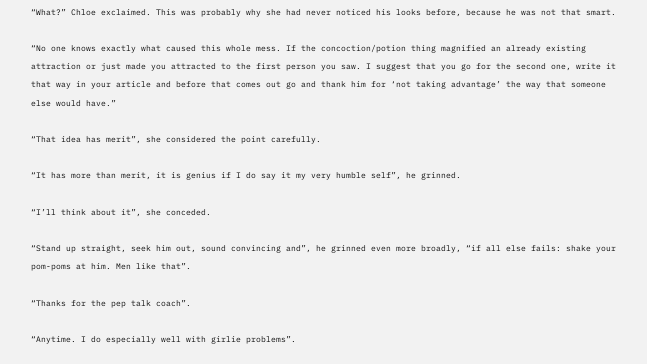“What?” Chloe exclaimed. This was probably why she had never noticed his looks before, because he was not that smart.

“No one knows exactly what caused this whole mess. If the concoction/potion thing magnified an already existing attraction or just made you attracted to the first person you saw. I suggest that you go for the second one, write it that way in your article and before that comes out go and thank him for ‘not taking advantage’ the way that someone else would have.”

“That idea has merit”, she considered the point carefully.

“It has more than merit, it is genius if I do say it my very humble self”, he grinned.

“I’ll think about it”, she conceded.

“Stand up straight, seek him out, sound convincing and”, he grinned even more broadly, “if all else fails: shake your pom-poms at him. Men like that”.

“Thanks for the pep talk coach”.

“Anytime. I do especially well with girlie problems”.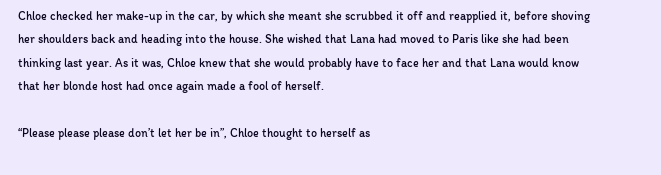Chloe checked her make-up in the car, by which she meant she scrubbed it off and reapplied it, before shoving her shoulders back and heading into the house. She wished that Lana had moved to Paris like she had been thinking last year. As it was, Chloe knew that she would probably have to face her and that Lana would know that her blonde host had once again made a fool of herself.

“Please please please don’t let her be in”, Chloe thought to herself as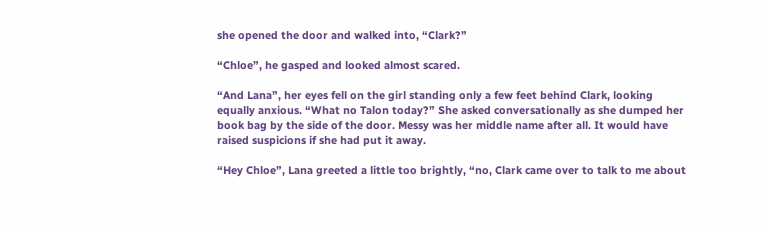she opened the door and walked into, “Clark?”

“Chloe”, he gasped and looked almost scared.

“And Lana”, her eyes fell on the girl standing only a few feet behind Clark, looking equally anxious. “What no Talon today?” She asked conversationally as she dumped her book bag by the side of the door. Messy was her middle name after all. It would have raised suspicions if she had put it away.

“Hey Chloe”, Lana greeted a little too brightly, “no, Clark came over to talk to me about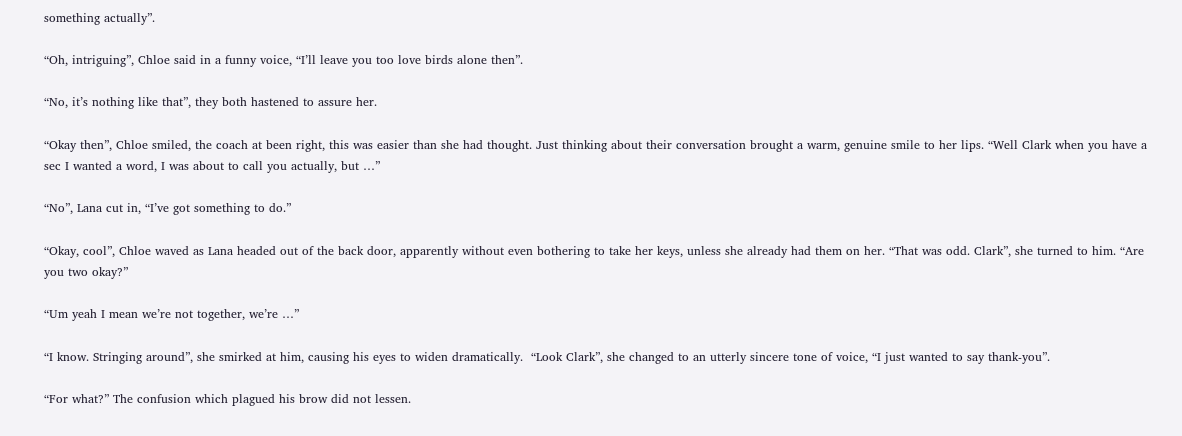something actually”.

“Oh, intriguing”, Chloe said in a funny voice, “I’ll leave you too love birds alone then”.

“No, it’s nothing like that”, they both hastened to assure her.

“Okay then”, Chloe smiled, the coach at been right, this was easier than she had thought. Just thinking about their conversation brought a warm, genuine smile to her lips. “Well Clark when you have a sec I wanted a word, I was about to call you actually, but …”

“No”, Lana cut in, “I’ve got something to do.”

“Okay, cool”, Chloe waved as Lana headed out of the back door, apparently without even bothering to take her keys, unless she already had them on her. “That was odd. Clark”, she turned to him. “Are you two okay?”

“Um yeah I mean we’re not together, we’re …”

“I know. Stringing around”, she smirked at him, causing his eyes to widen dramatically.  “Look Clark”, she changed to an utterly sincere tone of voice, “I just wanted to say thank-you”.

“For what?” The confusion which plagued his brow did not lessen.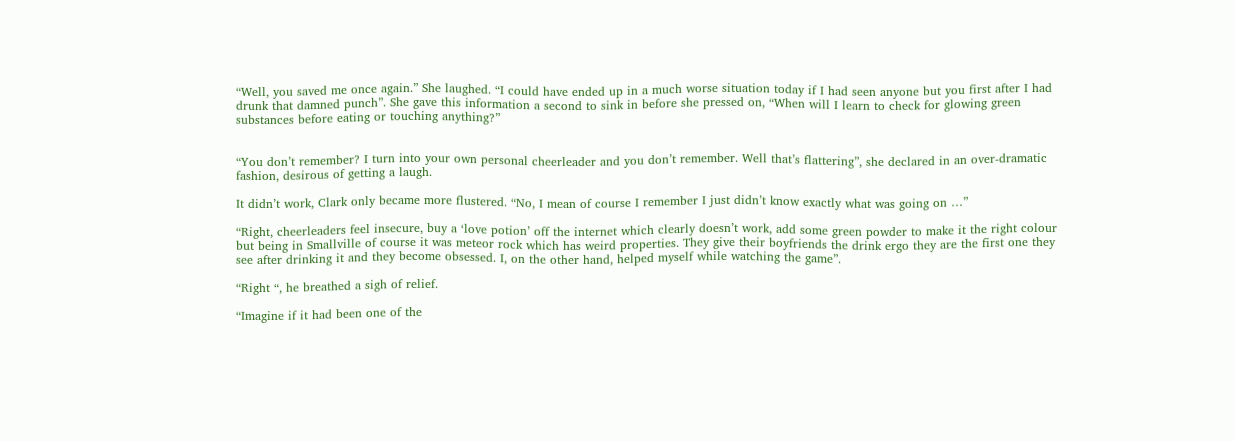“Well, you saved me once again.” She laughed. “I could have ended up in a much worse situation today if I had seen anyone but you first after I had drunk that damned punch”. She gave this information a second to sink in before she pressed on, “When will I learn to check for glowing green substances before eating or touching anything?”


“You don’t remember? I turn into your own personal cheerleader and you don’t remember. Well that’s flattering”, she declared in an over-dramatic fashion, desirous of getting a laugh.

It didn’t work, Clark only became more flustered. “No, I mean of course I remember I just didn’t know exactly what was going on …”

“Right, cheerleaders feel insecure, buy a ‘love potion’ off the internet which clearly doesn’t work, add some green powder to make it the right colour but being in Smallville of course it was meteor rock which has weird properties. They give their boyfriends the drink ergo they are the first one they see after drinking it and they become obsessed. I, on the other hand, helped myself while watching the game”.

“Right “, he breathed a sigh of relief.

“Imagine if it had been one of the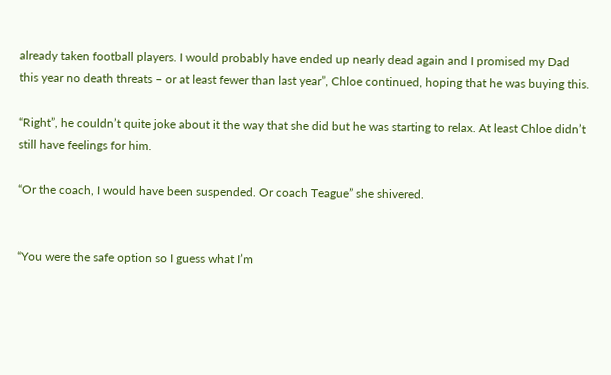already taken football players. I would probably have ended up nearly dead again and I promised my Dad this year no death threats – or at least fewer than last year”, Chloe continued, hoping that he was buying this.

“Right”, he couldn’t quite joke about it the way that she did but he was starting to relax. At least Chloe didn’t still have feelings for him.

“Or the coach, I would have been suspended. Or coach Teague” she shivered.


“You were the safe option so I guess what I’m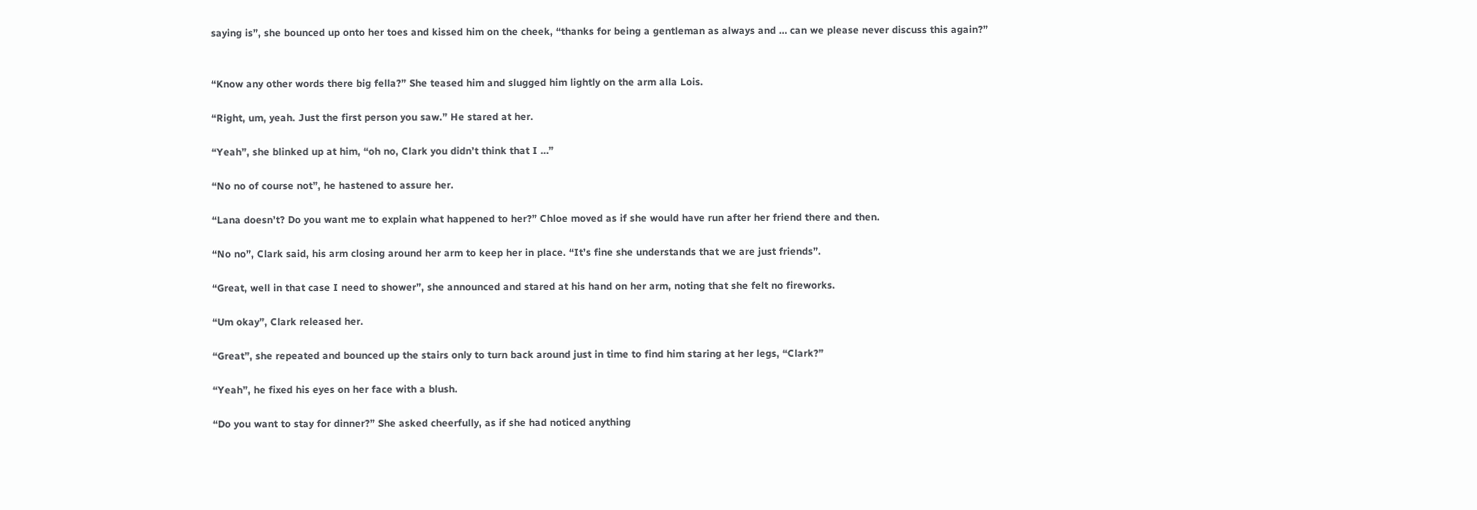saying is”, she bounced up onto her toes and kissed him on the cheek, “thanks for being a gentleman as always and … can we please never discuss this again?”


“Know any other words there big fella?” She teased him and slugged him lightly on the arm alla Lois.

“Right, um, yeah. Just the first person you saw.” He stared at her.

“Yeah”, she blinked up at him, “oh no, Clark you didn’t think that I …”

“No no of course not”, he hastened to assure her.

“Lana doesn’t? Do you want me to explain what happened to her?” Chloe moved as if she would have run after her friend there and then.

“No no”, Clark said, his arm closing around her arm to keep her in place. “It’s fine she understands that we are just friends”.

“Great, well in that case I need to shower”, she announced and stared at his hand on her arm, noting that she felt no fireworks.

“Um okay”, Clark released her.

“Great”, she repeated and bounced up the stairs only to turn back around just in time to find him staring at her legs, “Clark?”

“Yeah”, he fixed his eyes on her face with a blush.

“Do you want to stay for dinner?” She asked cheerfully, as if she had noticed anything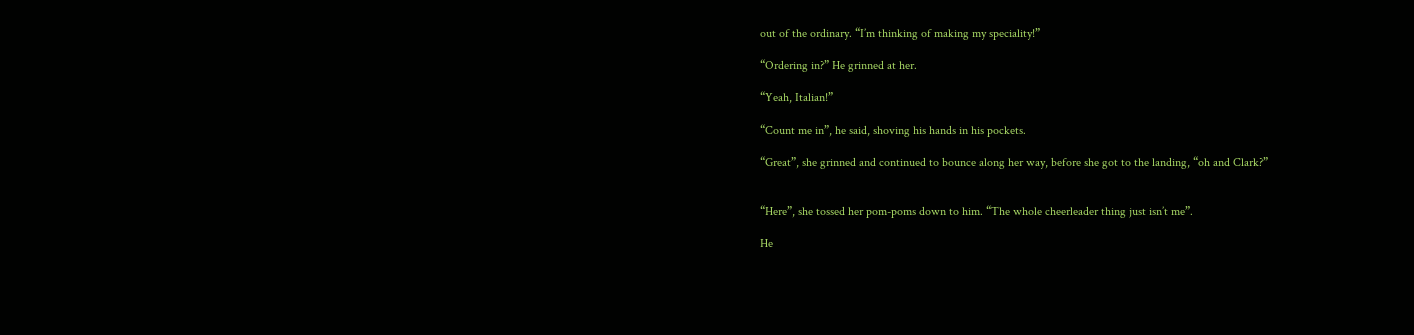out of the ordinary. “I’m thinking of making my speciality!”

“Ordering in?” He grinned at her.

“Yeah, Italian!”

“Count me in”, he said, shoving his hands in his pockets.

“Great”, she grinned and continued to bounce along her way, before she got to the landing, “oh and Clark?”


“Here”, she tossed her pom-poms down to him. “The whole cheerleader thing just isn’t me”.

He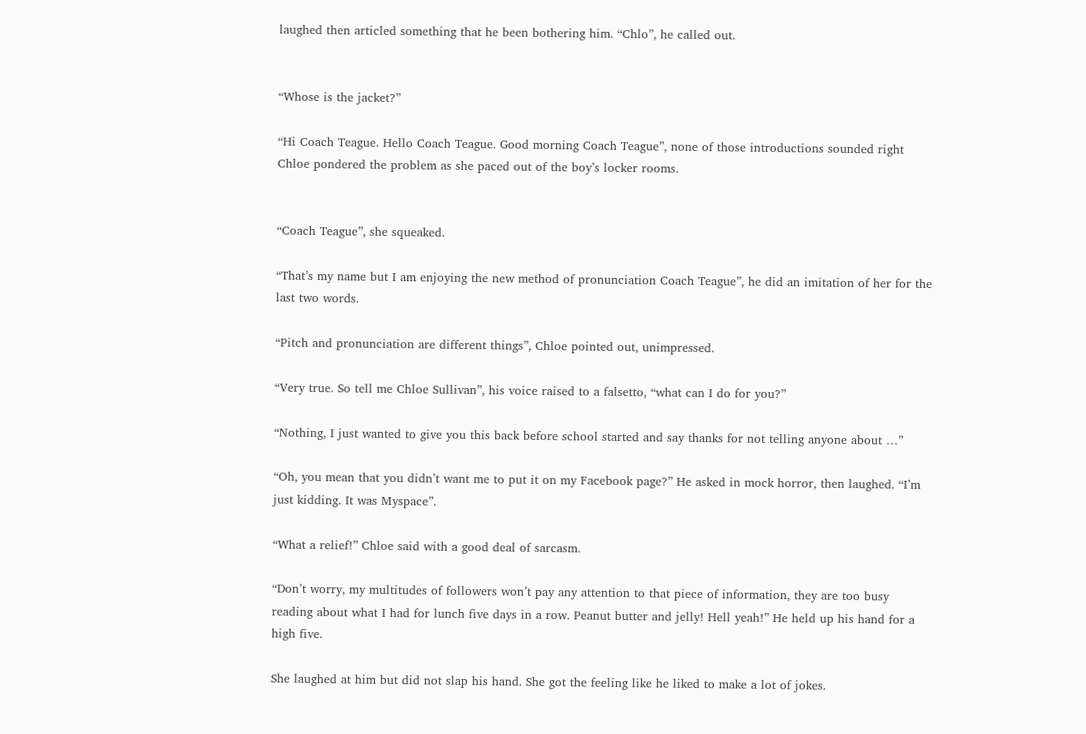laughed then articled something that he been bothering him. “Chlo”, he called out.


“Whose is the jacket?”

“Hi Coach Teague. Hello Coach Teague. Good morning Coach Teague”, none of those introductions sounded right Chloe pondered the problem as she paced out of the boy’s locker rooms.


“Coach Teague”, she squeaked.

“That’s my name but I am enjoying the new method of pronunciation Coach Teague”, he did an imitation of her for the last two words.

“Pitch and pronunciation are different things”, Chloe pointed out, unimpressed.

“Very true. So tell me Chloe Sullivan”, his voice raised to a falsetto, “what can I do for you?”

“Nothing, I just wanted to give you this back before school started and say thanks for not telling anyone about …”

“Oh, you mean that you didn’t want me to put it on my Facebook page?” He asked in mock horror, then laughed. “I’m just kidding. It was Myspace”.

“What a relief!” Chloe said with a good deal of sarcasm.

“Don’t worry, my multitudes of followers won’t pay any attention to that piece of information, they are too busy reading about what I had for lunch five days in a row. Peanut butter and jelly! Hell yeah!” He held up his hand for a high five.

She laughed at him but did not slap his hand. She got the feeling like he liked to make a lot of jokes.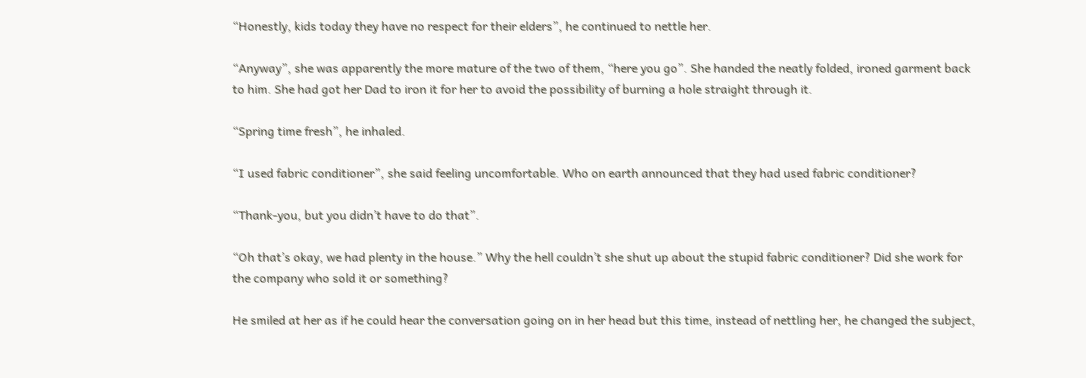“Honestly, kids today they have no respect for their elders”, he continued to nettle her.

“Anyway”, she was apparently the more mature of the two of them, “here you go”. She handed the neatly folded, ironed garment back to him. She had got her Dad to iron it for her to avoid the possibility of burning a hole straight through it.

“Spring time fresh”, he inhaled.

“I used fabric conditioner”, she said feeling uncomfortable. Who on earth announced that they had used fabric conditioner?

“Thank-you, but you didn’t have to do that”.

“Oh that’s okay, we had plenty in the house.” Why the hell couldn’t she shut up about the stupid fabric conditioner? Did she work for the company who sold it or something?

He smiled at her as if he could hear the conversation going on in her head but this time, instead of nettling her, he changed the subject,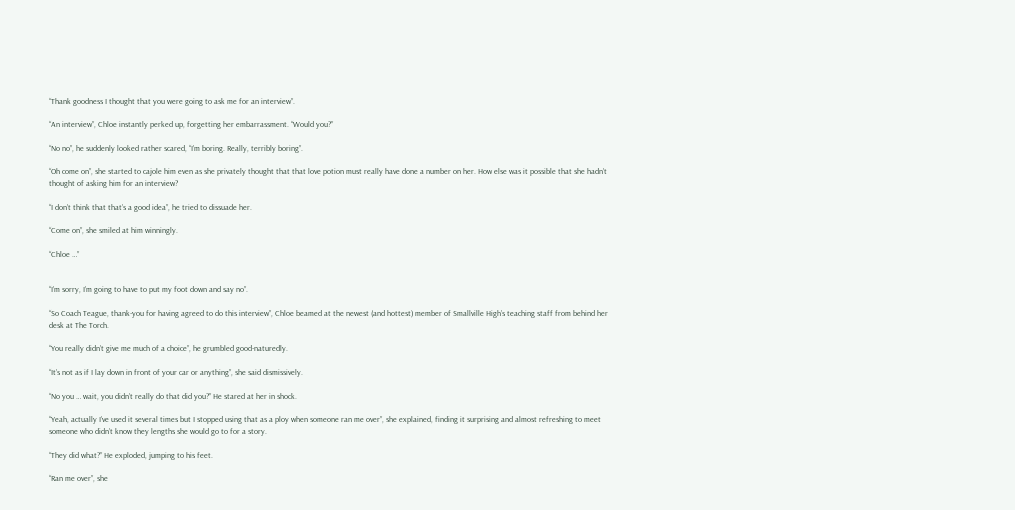“Thank goodness I thought that you were going to ask me for an interview”.

“An interview”, Chloe instantly perked up, forgetting her embarrassment. “Would you?”

“No no”, he suddenly looked rather scared, “I’m boring. Really, terribly boring”.

“Oh come on”, she started to cajole him even as she privately thought that that love potion must really have done a number on her. How else was it possible that she hadn’t thought of asking him for an interview?

“I don’t think that that’s a good idea”, he tried to dissuade her.

“Come on”, she smiled at him winningly.

“Chloe …”


“I’m sorry, I’m going to have to put my foot down and say no”.

“So Coach Teague, thank-you for having agreed to do this interview”, Chloe beamed at the newest (and hottest) member of Smallville High’s teaching staff from behind her desk at The Torch.

“You really didn’t give me much of a choice”, he grumbled good-naturedly.

“It’s not as if I lay down in front of your car or anything”, she said dismissively.

“No you … wait, you didn’t really do that did you?” He stared at her in shock.

“Yeah, actually I’ve used it several times but I stopped using that as a ploy when someone ran me over”, she explained, finding it surprising and almost refreshing to meet someone who didn’t know they lengths she would go to for a story.

“They did what?” He exploded, jumping to his feet.

“Ran me over”, she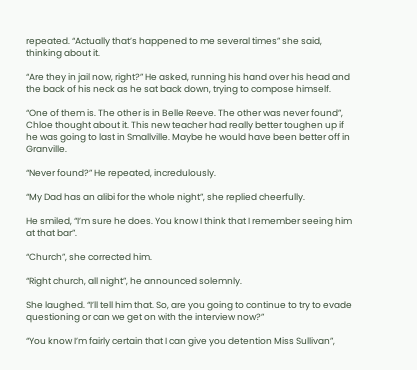repeated. “Actually that’s happened to me several times” she said, thinking about it.

“Are they in jail now, right?” He asked, running his hand over his head and the back of his neck as he sat back down, trying to compose himself.

“One of them is. The other is in Belle Reeve. The other was never found”, Chloe thought about it. This new teacher had really better toughen up if he was going to last in Smallville. Maybe he would have been better off in Granville.

“Never found?” He repeated, incredulously.

“My Dad has an alibi for the whole night”, she replied cheerfully.

He smiled, “I’m sure he does. You know I think that I remember seeing him at that bar”.

“Church”, she corrected him.

“Right church, all night”, he announced solemnly.

She laughed. “I’ll tell him that. So, are you going to continue to try to evade questioning or can we get on with the interview now?”

“You know I’m fairly certain that I can give you detention Miss Sullivan”,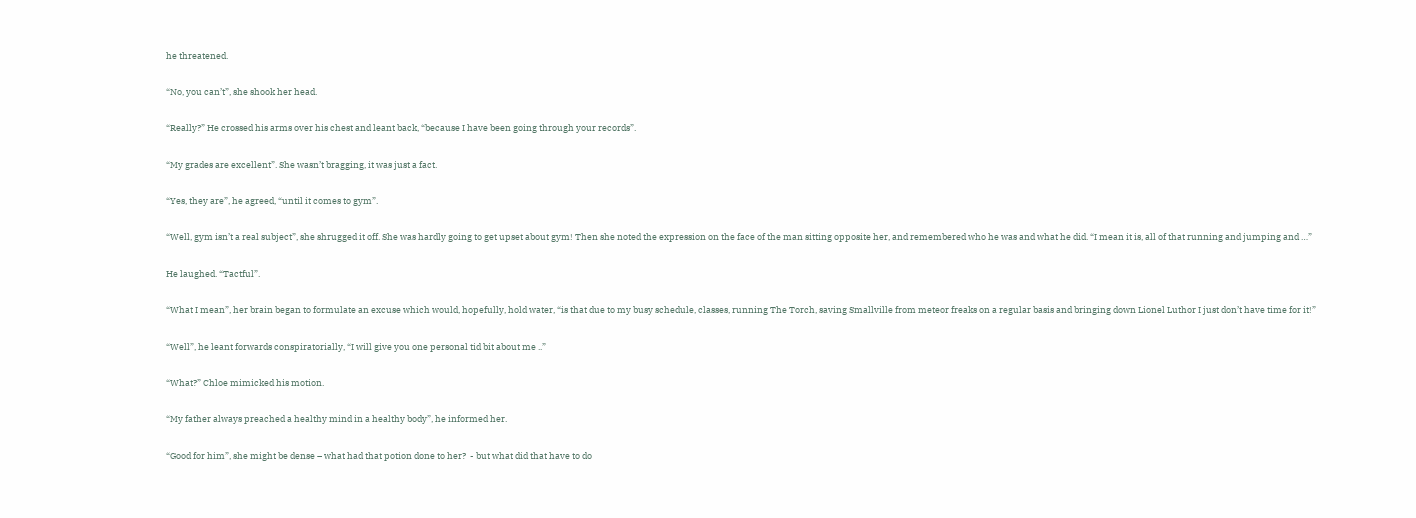he threatened.

“No, you can’t”, she shook her head.

“Really?” He crossed his arms over his chest and leant back, “because I have been going through your records”.

“My grades are excellent”. She wasn’t bragging, it was just a fact.

“Yes, they are”, he agreed, “until it comes to gym”.

“Well, gym isn’t a real subject”, she shrugged it off. She was hardly going to get upset about gym! Then she noted the expression on the face of the man sitting opposite her, and remembered who he was and what he did. “I mean it is, all of that running and jumping and …”

He laughed. “Tactful”.

“What I mean”, her brain began to formulate an excuse which would, hopefully, hold water, “is that due to my busy schedule, classes, running The Torch, saving Smallville from meteor freaks on a regular basis and bringing down Lionel Luthor I just don’t have time for it!”

“Well”, he leant forwards conspiratorially, “I will give you one personal tid bit about me ..”

“What?” Chloe mimicked his motion.

“My father always preached a healthy mind in a healthy body”, he informed her.

“Good for him”, she might be dense – what had that potion done to her?  - but what did that have to do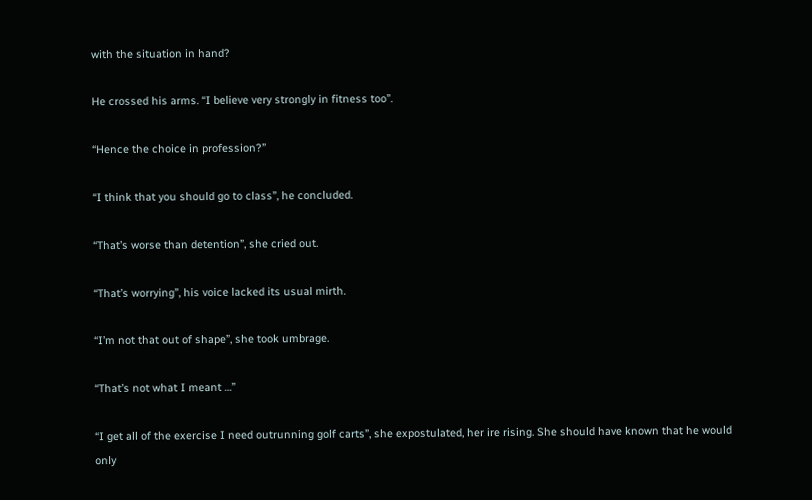with the situation in hand?

He crossed his arms. “I believe very strongly in fitness too”.

“Hence the choice in profession?”

“I think that you should go to class”, he concluded.

“That’s worse than detention”, she cried out.

“That’s worrying”, his voice lacked its usual mirth.

“I’m not that out of shape”, she took umbrage.

“That’s not what I meant …”

“I get all of the exercise I need outrunning golf carts”, she expostulated, her ire rising. She should have known that he would only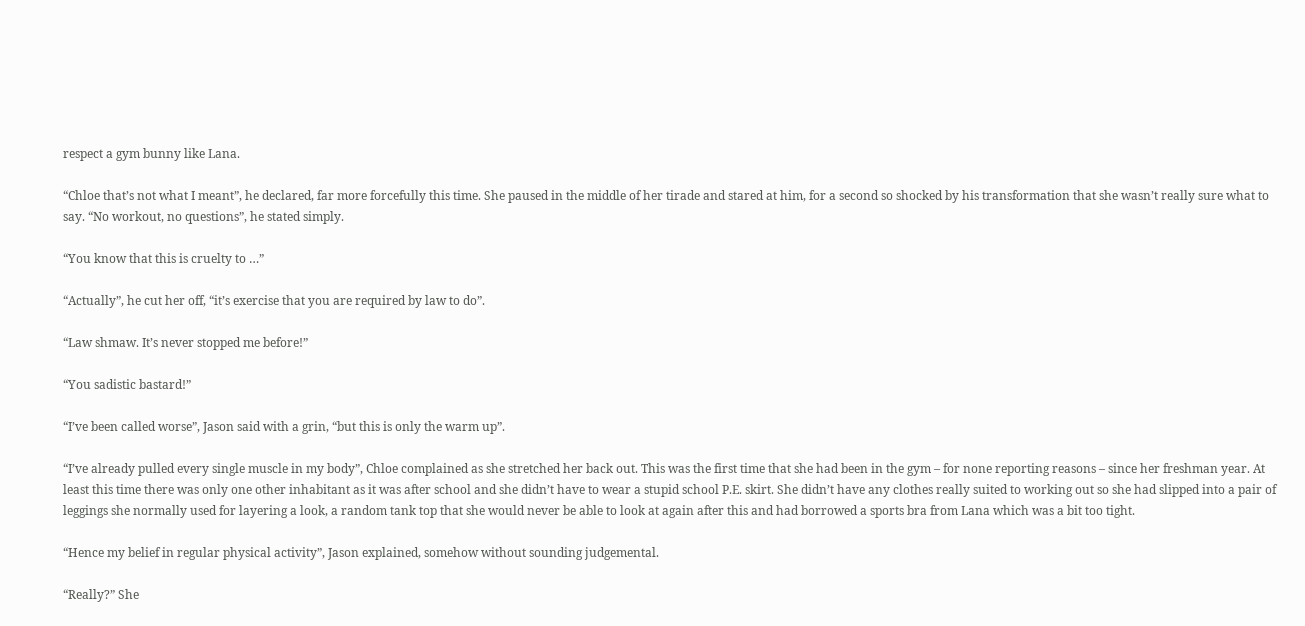respect a gym bunny like Lana.

“Chloe that’s not what I meant”, he declared, far more forcefully this time. She paused in the middle of her tirade and stared at him, for a second so shocked by his transformation that she wasn’t really sure what to say. “No workout, no questions”, he stated simply.

“You know that this is cruelty to …”

“Actually”, he cut her off, “it’s exercise that you are required by law to do”.

“Law shmaw. It’s never stopped me before!”

“You sadistic bastard!”

“I’ve been called worse”, Jason said with a grin, “but this is only the warm up”.

“I’ve already pulled every single muscle in my body”, Chloe complained as she stretched her back out. This was the first time that she had been in the gym – for none reporting reasons – since her freshman year. At least this time there was only one other inhabitant as it was after school and she didn’t have to wear a stupid school P.E. skirt. She didn’t have any clothes really suited to working out so she had slipped into a pair of leggings she normally used for layering a look, a random tank top that she would never be able to look at again after this and had borrowed a sports bra from Lana which was a bit too tight.

“Hence my belief in regular physical activity”, Jason explained, somehow without sounding judgemental.

“Really?” She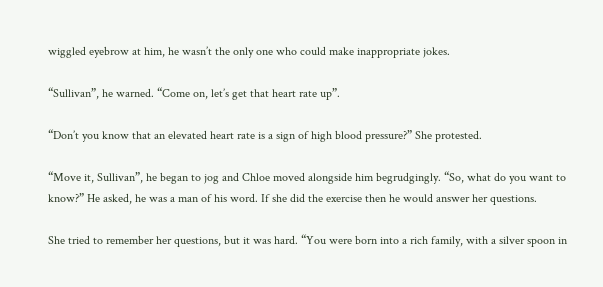wiggled eyebrow at him, he wasn’t the only one who could make inappropriate jokes.

“Sullivan”, he warned. “Come on, let’s get that heart rate up”.

“Don’t you know that an elevated heart rate is a sign of high blood pressure?” She protested.

“Move it, Sullivan”, he began to jog and Chloe moved alongside him begrudgingly. “So, what do you want to know?” He asked, he was a man of his word. If she did the exercise then he would answer her questions.

She tried to remember her questions, but it was hard. “You were born into a rich family, with a silver spoon in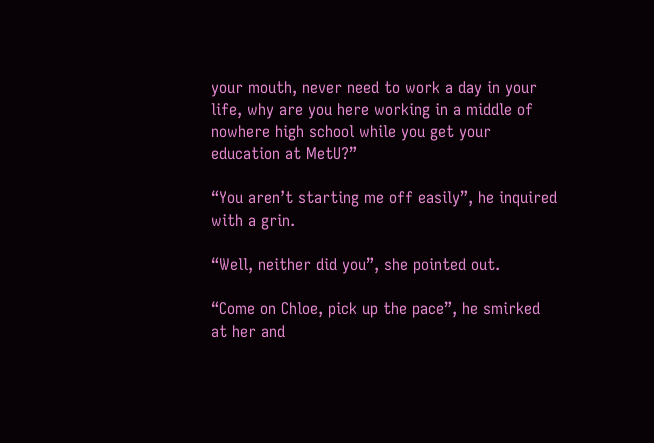your mouth, never need to work a day in your life, why are you here working in a middle of nowhere high school while you get your education at MetU?”

“You aren’t starting me off easily”, he inquired with a grin.

“Well, neither did you”, she pointed out.

“Come on Chloe, pick up the pace”, he smirked at her and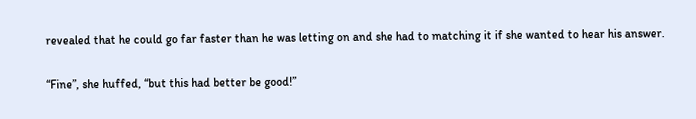revealed that he could go far faster than he was letting on and she had to matching it if she wanted to hear his answer.

“Fine”, she huffed, “but this had better be good!”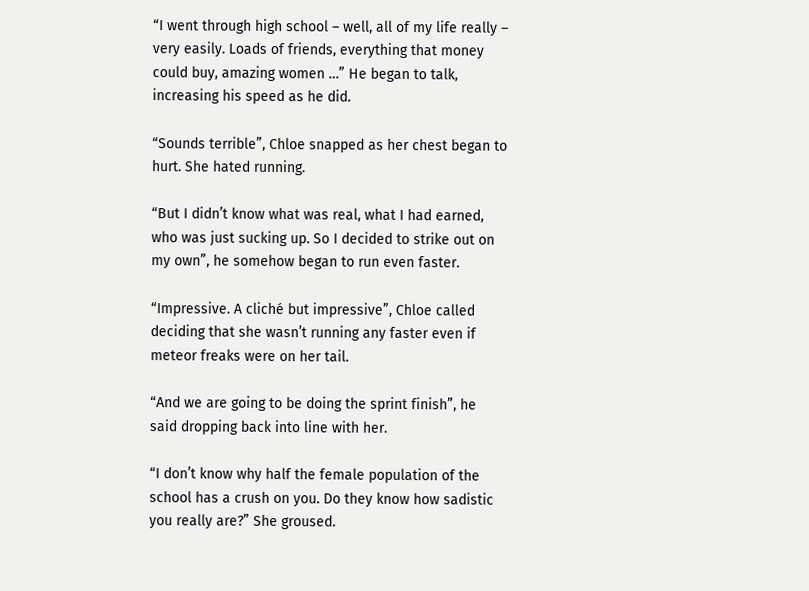“I went through high school – well, all of my life really – very easily. Loads of friends, everything that money could buy, amazing women …” He began to talk, increasing his speed as he did.

“Sounds terrible”, Chloe snapped as her chest began to hurt. She hated running.

“But I didn’t know what was real, what I had earned, who was just sucking up. So I decided to strike out on my own”, he somehow began to run even faster.

“Impressive. A cliché but impressive”, Chloe called deciding that she wasn’t running any faster even if meteor freaks were on her tail.

“And we are going to be doing the sprint finish”, he said dropping back into line with her.

“I don’t know why half the female population of the school has a crush on you. Do they know how sadistic you really are?” She groused.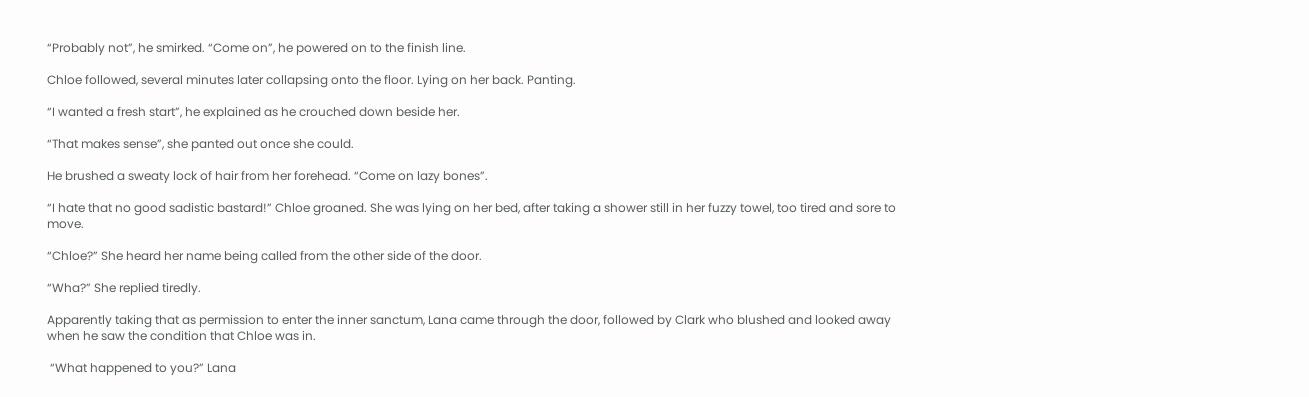“Probably not”, he smirked. “Come on”, he powered on to the finish line.

Chloe followed, several minutes later collapsing onto the floor. Lying on her back. Panting.

“I wanted a fresh start”, he explained as he crouched down beside her.

“That makes sense”, she panted out once she could.

He brushed a sweaty lock of hair from her forehead. “Come on lazy bones”.

“I hate that no good sadistic bastard!” Chloe groaned. She was lying on her bed, after taking a shower still in her fuzzy towel, too tired and sore to move.

“Chloe?” She heard her name being called from the other side of the door.

“Wha?” She replied tiredly.

Apparently taking that as permission to enter the inner sanctum, Lana came through the door, followed by Clark who blushed and looked away when he saw the condition that Chloe was in.

 “What happened to you?” Lana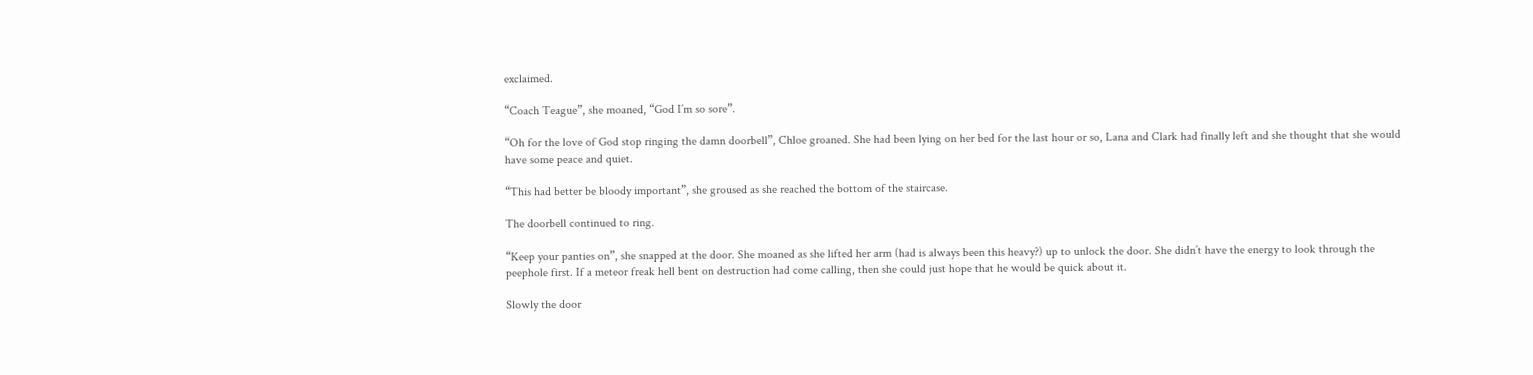exclaimed.

“Coach Teague”, she moaned, “God I’m so sore”.

“Oh for the love of God stop ringing the damn doorbell”, Chloe groaned. She had been lying on her bed for the last hour or so, Lana and Clark had finally left and she thought that she would have some peace and quiet.

“This had better be bloody important”, she groused as she reached the bottom of the staircase.

The doorbell continued to ring.

“Keep your panties on”, she snapped at the door. She moaned as she lifted her arm (had is always been this heavy?) up to unlock the door. She didn’t have the energy to look through the peephole first. If a meteor freak hell bent on destruction had come calling, then she could just hope that he would be quick about it.

Slowly the door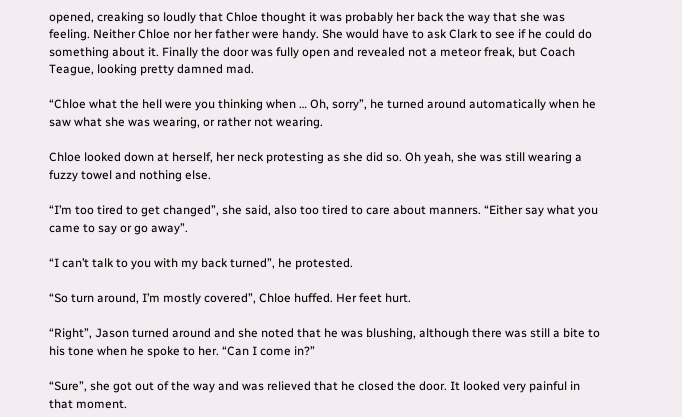opened, creaking so loudly that Chloe thought it was probably her back the way that she was feeling. Neither Chloe nor her father were handy. She would have to ask Clark to see if he could do something about it. Finally the door was fully open and revealed not a meteor freak, but Coach Teague, looking pretty damned mad.

“Chloe what the hell were you thinking when … Oh, sorry”, he turned around automatically when he saw what she was wearing, or rather not wearing.

Chloe looked down at herself, her neck protesting as she did so. Oh yeah, she was still wearing a fuzzy towel and nothing else.

“I’m too tired to get changed”, she said, also too tired to care about manners. “Either say what you came to say or go away”.

“I can’t talk to you with my back turned”, he protested.

“So turn around, I’m mostly covered”, Chloe huffed. Her feet hurt.

“Right”, Jason turned around and she noted that he was blushing, although there was still a bite to his tone when he spoke to her. “Can I come in?”

“Sure”, she got out of the way and was relieved that he closed the door. It looked very painful in that moment.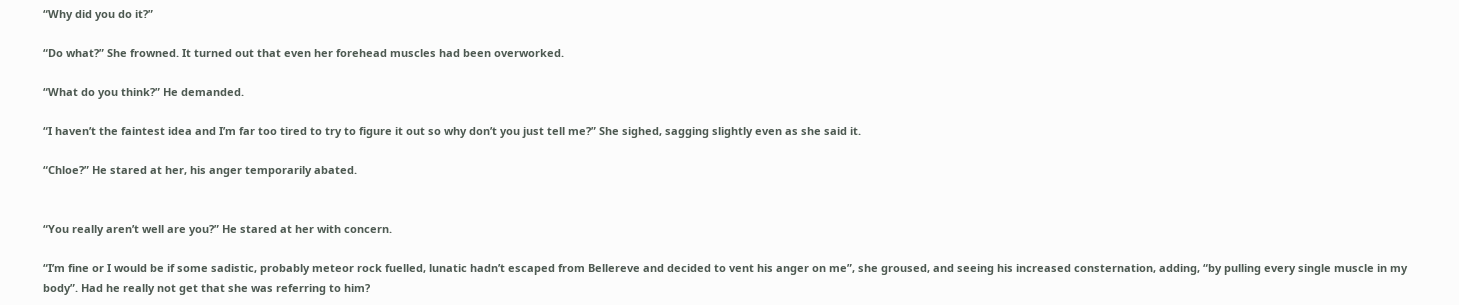“Why did you do it?”

“Do what?” She frowned. It turned out that even her forehead muscles had been overworked.

“What do you think?” He demanded.

“I haven’t the faintest idea and I’m far too tired to try to figure it out so why don’t you just tell me?” She sighed, sagging slightly even as she said it.

“Chloe?” He stared at her, his anger temporarily abated.


“You really aren’t well are you?” He stared at her with concern.

“I’m fine or I would be if some sadistic, probably meteor rock fuelled, lunatic hadn’t escaped from Bellereve and decided to vent his anger on me”, she groused, and seeing his increased consternation, adding, “by pulling every single muscle in my body”. Had he really not get that she was referring to him?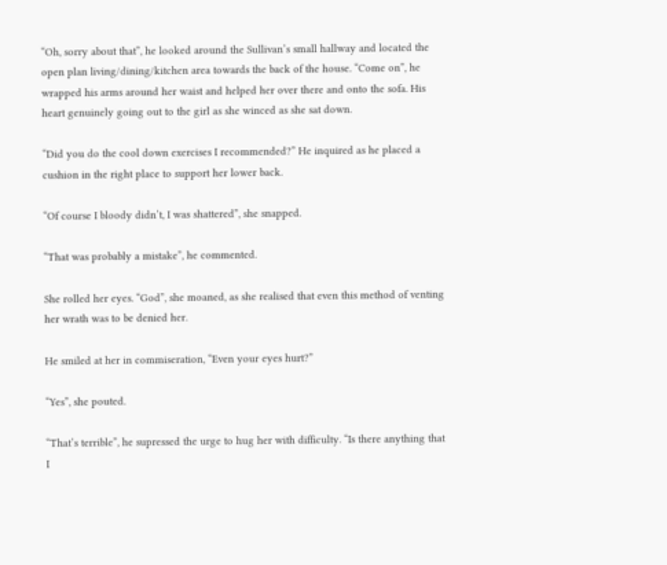“Oh, sorry about that”, he looked around the Sullivan’s small hallway and located the open plan living/dining/kitchen area towards the back of the house. “Come on”, he wrapped his arms around her waist and helped her over there and onto the sofa. His heart genuinely going out to the girl as she winced as she sat down.

“Did you do the cool down exercises I recommended?” He inquired as he placed a cushion in the right place to support her lower back.

“Of course I bloody didn’t, I was shattered”, she snapped.

“That was probably a mistake”, he commented.

She rolled her eyes. “God”, she moaned, as she realised that even this method of venting her wrath was to be denied her.

He smiled at her in commiseration, “Even your eyes hurt?”

“Yes”, she pouted.

“That’s terrible”, he supressed the urge to hug her with difficulty. “Is there anything that I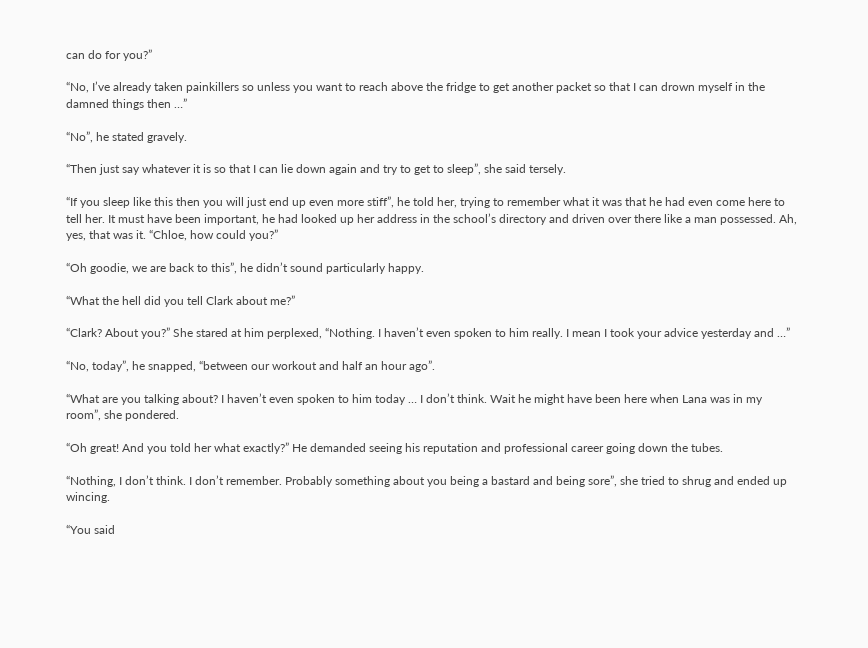can do for you?”

“No, I’ve already taken painkillers so unless you want to reach above the fridge to get another packet so that I can drown myself in the damned things then …”

“No”, he stated gravely.

“Then just say whatever it is so that I can lie down again and try to get to sleep”, she said tersely.

“If you sleep like this then you will just end up even more stiff”, he told her, trying to remember what it was that he had even come here to tell her. It must have been important, he had looked up her address in the school’s directory and driven over there like a man possessed. Ah, yes, that was it. “Chloe, how could you?”

“Oh goodie, we are back to this”, he didn’t sound particularly happy.

“What the hell did you tell Clark about me?”

“Clark? About you?” She stared at him perplexed, “Nothing. I haven’t even spoken to him really. I mean I took your advice yesterday and …”

“No, today”, he snapped, “between our workout and half an hour ago”.

“What are you talking about? I haven’t even spoken to him today … I don’t think. Wait he might have been here when Lana was in my room”, she pondered.

“Oh great! And you told her what exactly?” He demanded seeing his reputation and professional career going down the tubes.

“Nothing, I don’t think. I don’t remember. Probably something about you being a bastard and being sore”, she tried to shrug and ended up wincing.

“You said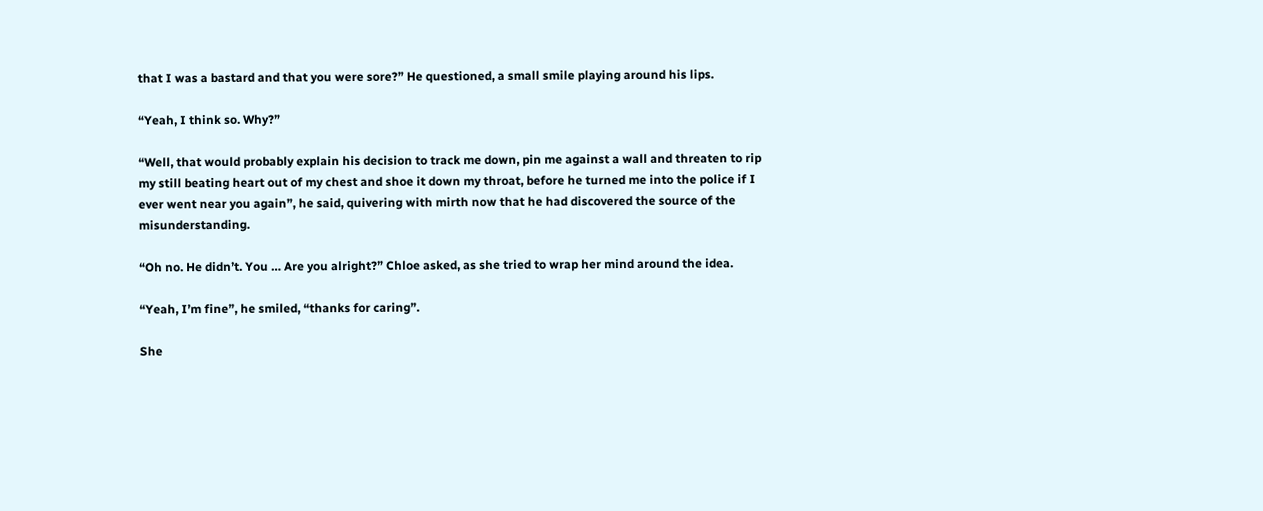that I was a bastard and that you were sore?” He questioned, a small smile playing around his lips.

“Yeah, I think so. Why?”

“Well, that would probably explain his decision to track me down, pin me against a wall and threaten to rip my still beating heart out of my chest and shoe it down my throat, before he turned me into the police if I ever went near you again”, he said, quivering with mirth now that he had discovered the source of the misunderstanding.

“Oh no. He didn’t. You … Are you alright?” Chloe asked, as she tried to wrap her mind around the idea.

“Yeah, I’m fine”, he smiled, “thanks for caring”.

She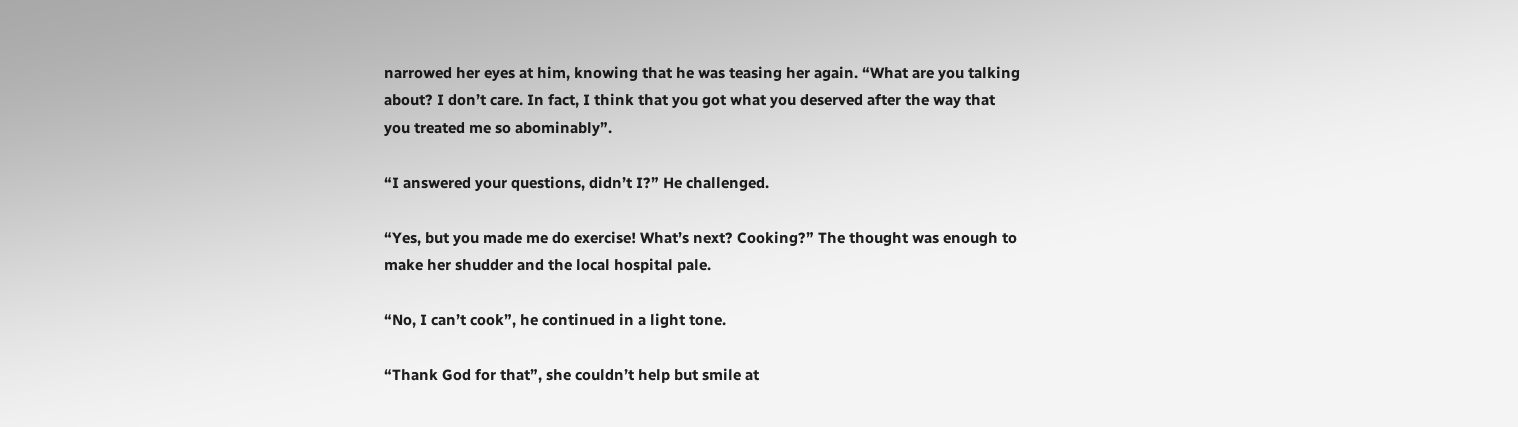narrowed her eyes at him, knowing that he was teasing her again. “What are you talking about? I don’t care. In fact, I think that you got what you deserved after the way that you treated me so abominably”.

“I answered your questions, didn’t I?” He challenged.

“Yes, but you made me do exercise! What’s next? Cooking?” The thought was enough to make her shudder and the local hospital pale.

“No, I can’t cook”, he continued in a light tone.

“Thank God for that”, she couldn’t help but smile at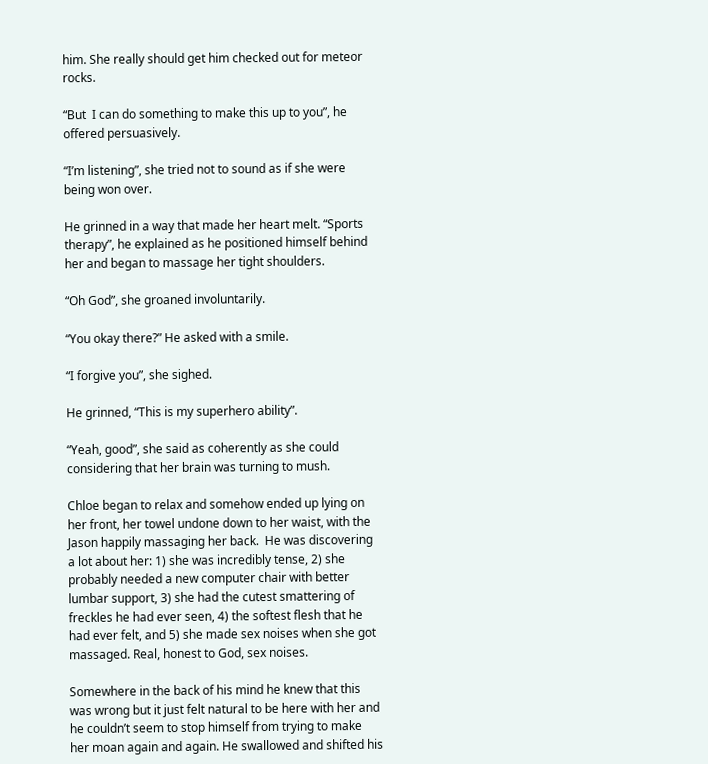him. She really should get him checked out for meteor rocks.

“But  I can do something to make this up to you”, he offered persuasively.

“I’m listening”, she tried not to sound as if she were being won over.

He grinned in a way that made her heart melt. “Sports therapy”, he explained as he positioned himself behind her and began to massage her tight shoulders.

“Oh God”, she groaned involuntarily.

“You okay there?” He asked with a smile.

“I forgive you”, she sighed.

He grinned, “This is my superhero ability”.

“Yeah, good”, she said as coherently as she could considering that her brain was turning to mush.

Chloe began to relax and somehow ended up lying on her front, her towel undone down to her waist, with the Jason happily massaging her back.  He was discovering a lot about her: 1) she was incredibly tense, 2) she probably needed a new computer chair with better lumbar support, 3) she had the cutest smattering of freckles he had ever seen, 4) the softest flesh that he had ever felt, and 5) she made sex noises when she got massaged. Real, honest to God, sex noises.

Somewhere in the back of his mind he knew that this was wrong but it just felt natural to be here with her and he couldn’t seem to stop himself from trying to make her moan again and again. He swallowed and shifted his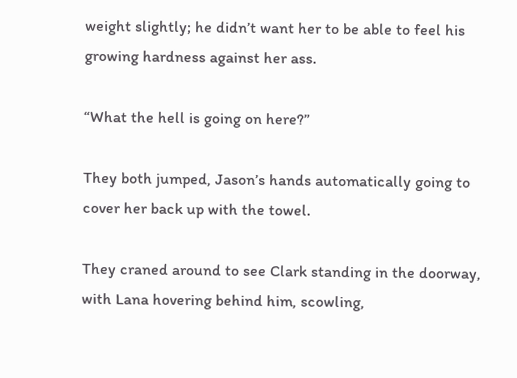weight slightly; he didn’t want her to be able to feel his growing hardness against her ass.

“What the hell is going on here?”

They both jumped, Jason’s hands automatically going to cover her back up with the towel.

They craned around to see Clark standing in the doorway, with Lana hovering behind him, scowling,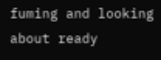fuming and looking about ready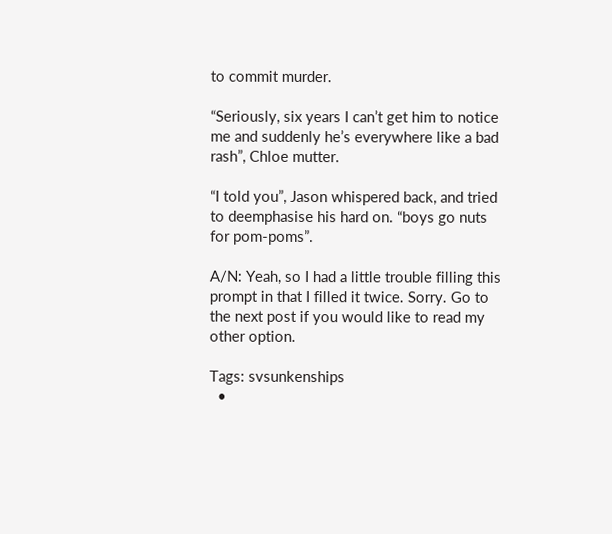to commit murder.

“Seriously, six years I can’t get him to notice me and suddenly he’s everywhere like a bad rash”, Chloe mutter.

“I told you”, Jason whispered back, and tried to deemphasise his hard on. “boys go nuts for pom-poms”.

A/N: Yeah, so I had a little trouble filling this prompt in that I filled it twice. Sorry. Go to the next post if you would like to read my other option.

Tags: svsunkenships
  •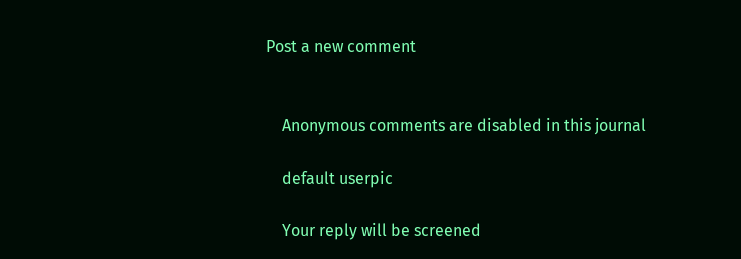Post a new comment


    Anonymous comments are disabled in this journal

    default userpic

    Your reply will be screened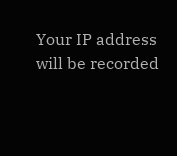Your IP address will be recorded